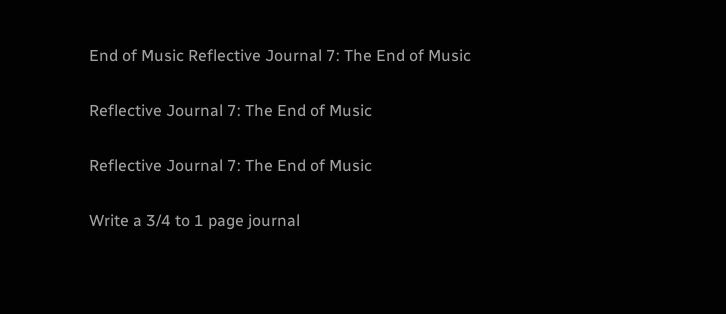End of Music Reflective Journal 7: The End of Music

Reflective Journal 7: The End of Music

Reflective Journal 7: The End of Music

Write a 3/4 to 1 page journal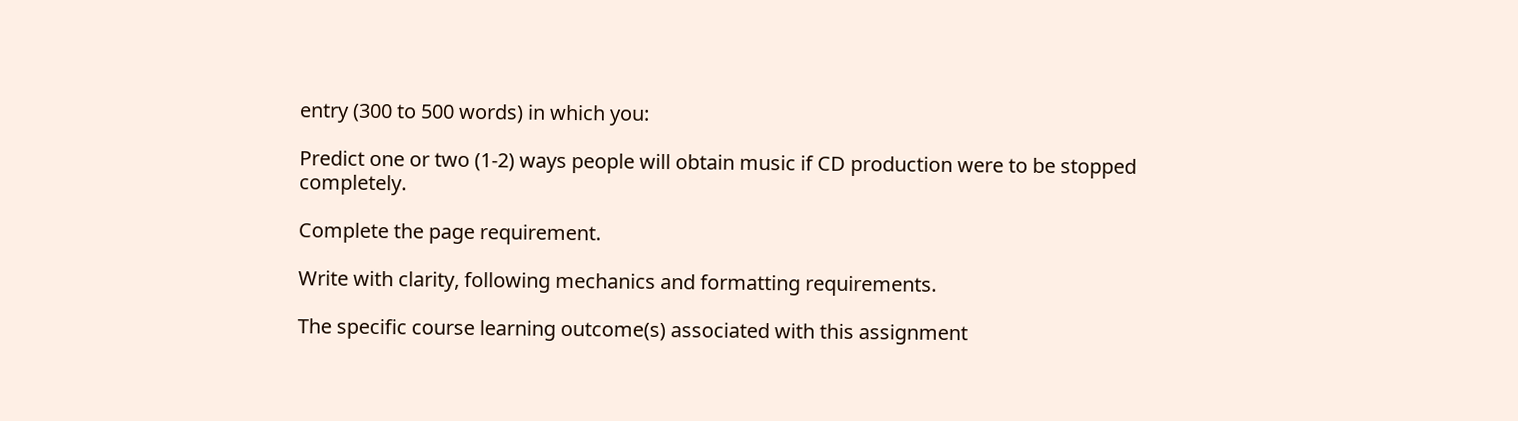entry (300 to 500 words) in which you:

Predict one or two (1-2) ways people will obtain music if CD production were to be stopped completely.

Complete the page requirement.

Write with clarity, following mechanics and formatting requirements.

The specific course learning outcome(s) associated with this assignment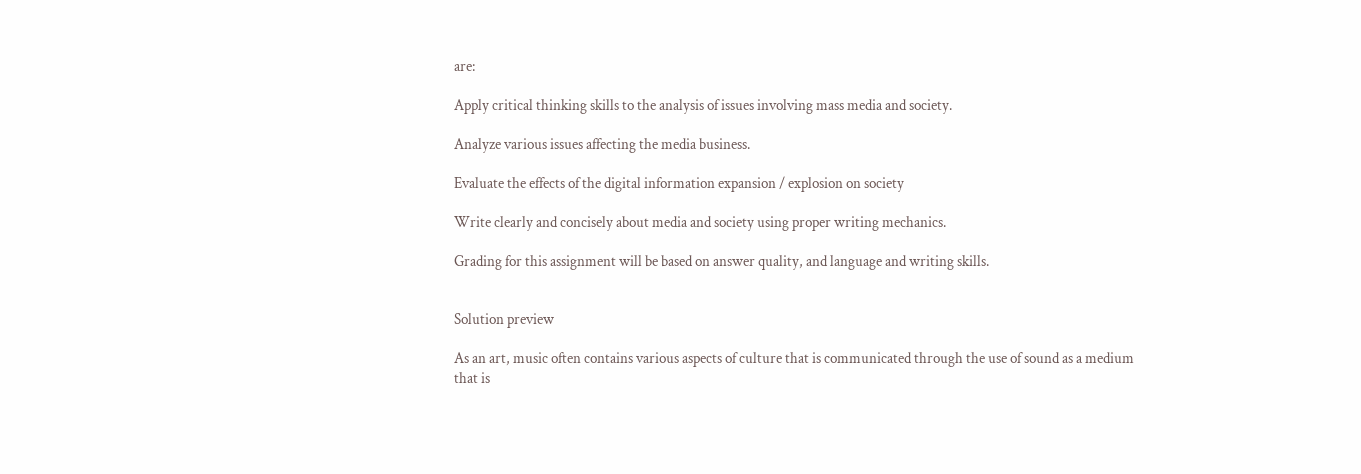are:

Apply critical thinking skills to the analysis of issues involving mass media and society.

Analyze various issues affecting the media business.

Evaluate the effects of the digital information expansion / explosion on society

Write clearly and concisely about media and society using proper writing mechanics.

Grading for this assignment will be based on answer quality, and language and writing skills.


Solution preview

As an art, music often contains various aspects of culture that is communicated through the use of sound as a medium that is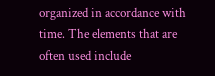organized in accordance with time. The elements that are often used include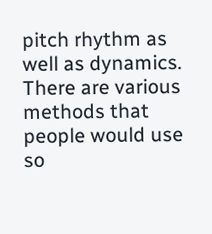pitch rhythm as well as dynamics. There are various methods that people would use so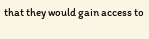that they would gain access to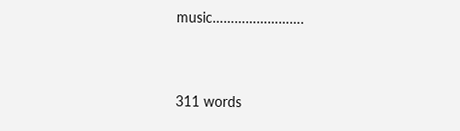music…………………….


311 words